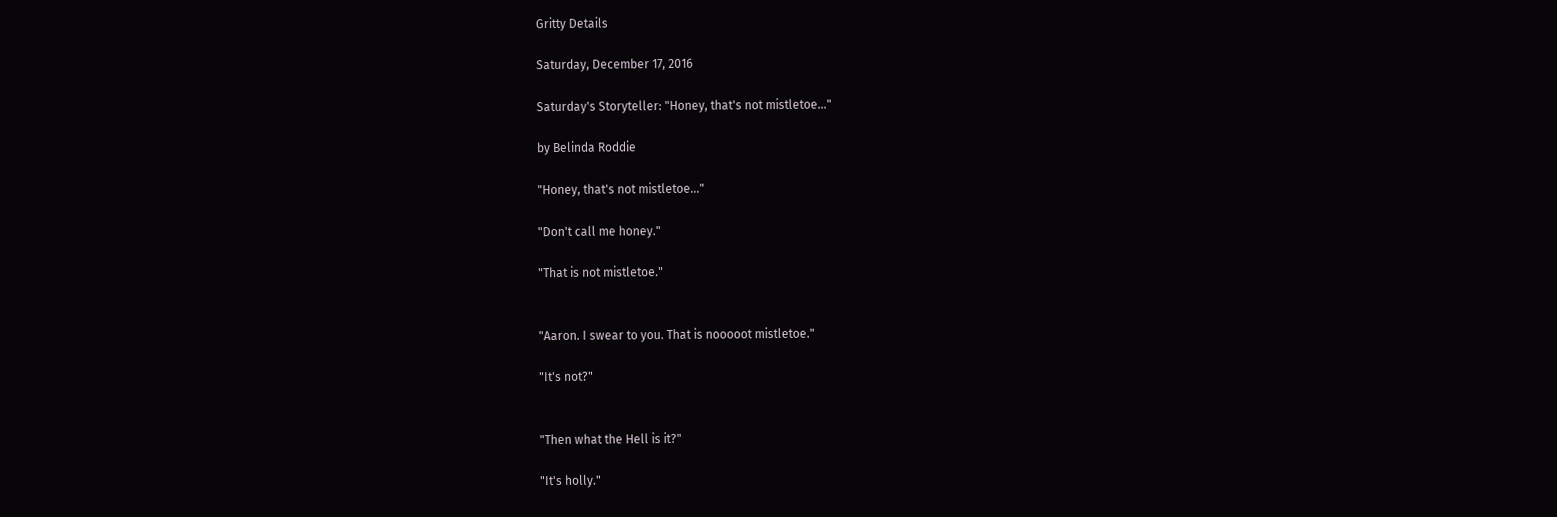Gritty Details

Saturday, December 17, 2016

Saturday's Storyteller: "Honey, that's not mistletoe..."

by Belinda Roddie

"Honey, that's not mistletoe..."

"Don't call me honey."

"That is not mistletoe."


"Aaron. I swear to you. That is nooooot mistletoe."

"It's not?"


"Then what the Hell is it?"

"It's holly."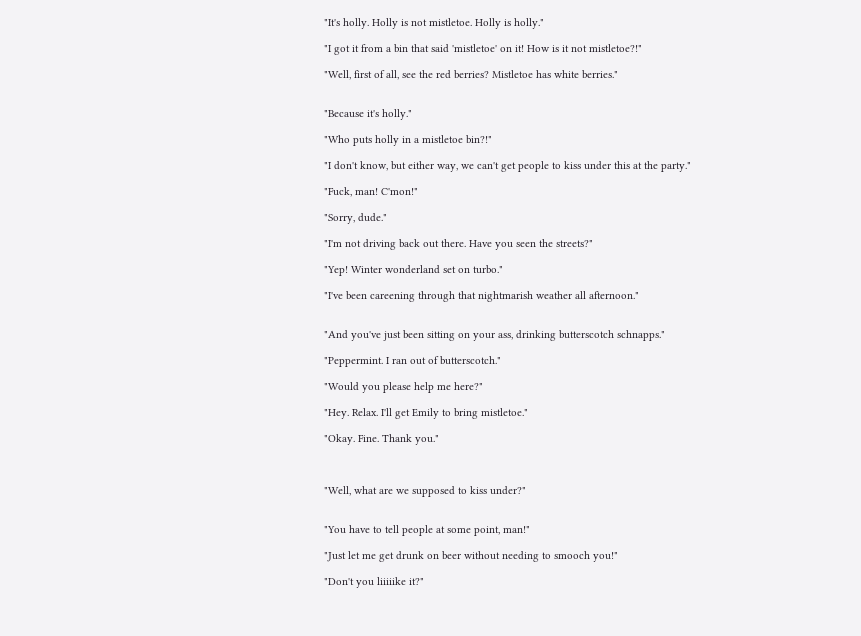"It's holly. Holly is not mistletoe. Holly is holly."

"I got it from a bin that said 'mistletoe' on it! How is it not mistletoe?!"

"Well, first of all, see the red berries? Mistletoe has white berries."


"Because it's holly."

"Who puts holly in a mistletoe bin?!"

"I don't know, but either way, we can't get people to kiss under this at the party."

"Fuck, man! C'mon!"

"Sorry, dude."

"I'm not driving back out there. Have you seen the streets?"

"Yep! Winter wonderland set on turbo."

"I've been careening through that nightmarish weather all afternoon."


"And you've just been sitting on your ass, drinking butterscotch schnapps."

"Peppermint. I ran out of butterscotch."

"Would you please help me here?"

"Hey. Relax. I'll get Emily to bring mistletoe."

"Okay. Fine. Thank you."



"Well, what are we supposed to kiss under?"


"You have to tell people at some point, man!"

"Just let me get drunk on beer without needing to smooch you!"

"Don't you liiiiike it?"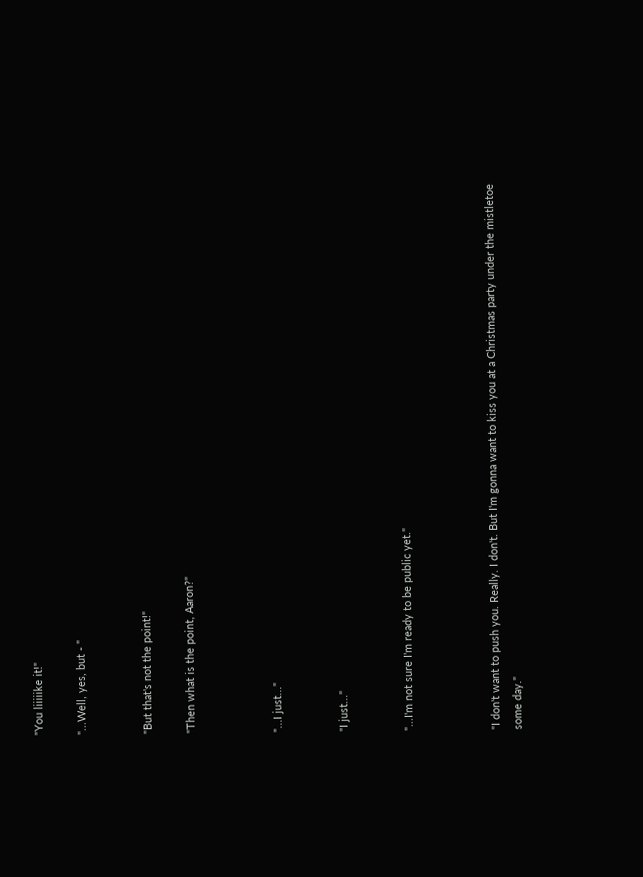"You liiiiike it!"

"...Well, yes, but - "


"But that's not the point!"

"Then what is the point, Aaron?"



"...I just..."


"I just..."


"...I'm not sure I'm ready to be public yet."



"I don't want to push you. Really. I don't. But I'm gonna want to kiss you at a Christmas party under the mistletoe some day."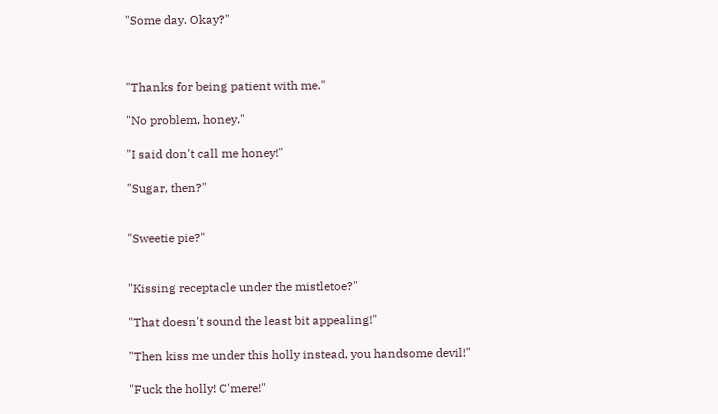"Some day. Okay?"



"Thanks for being patient with me."

"No problem, honey."

"I said don't call me honey!"

"Sugar, then?"


"Sweetie pie?"


"Kissing receptacle under the mistletoe?"

"That doesn't sound the least bit appealing!"

"Then kiss me under this holly instead, you handsome devil!"

"Fuck the holly! C'mere!"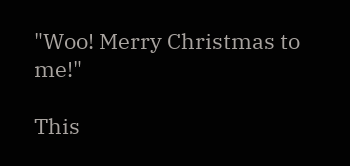"Woo! Merry Christmas to me!"

This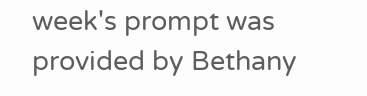week's prompt was provided by Bethany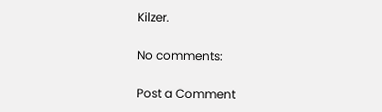Kilzer.

No comments:

Post a Comment